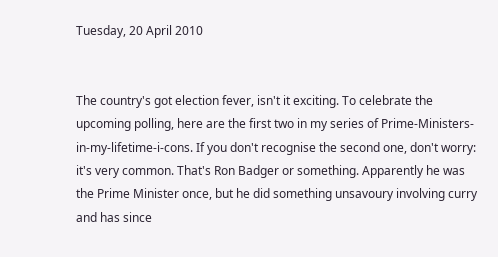Tuesday, 20 April 2010


The country's got election fever, isn't it exciting. To celebrate the upcoming polling, here are the first two in my series of Prime-Ministers-in-my-lifetime-i-cons. If you don't recognise the second one, don't worry: it's very common. That's Ron Badger or something. Apparently he was the Prime Minister once, but he did something unsavoury involving curry and has since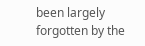been largely forgotten by the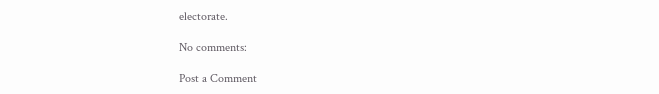electorate.

No comments:

Post a Comment